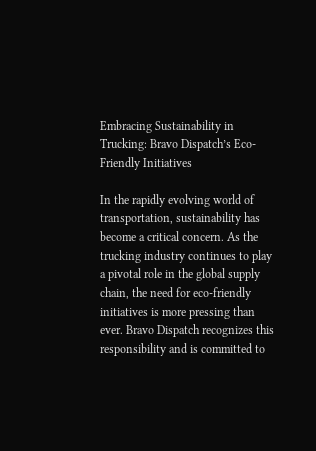Embracing Sustainability in Trucking: Bravo Dispatch’s Eco-Friendly Initiatives

In the rapidly evolving world of transportation, sustainability has become a critical concern. As the trucking industry continues to play a pivotal role in the global supply chain, the need for eco-friendly initiatives is more pressing than ever. Bravo Dispatch recognizes this responsibility and is committed to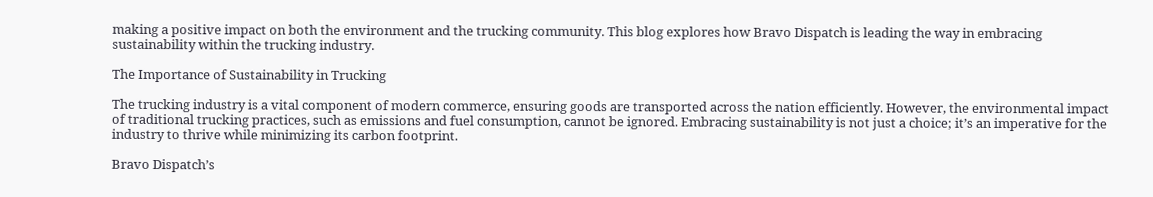making a positive impact on both the environment and the trucking community. This blog explores how Bravo Dispatch is leading the way in embracing sustainability within the trucking industry.

The Importance of Sustainability in Trucking

The trucking industry is a vital component of modern commerce, ensuring goods are transported across the nation efficiently. However, the environmental impact of traditional trucking practices, such as emissions and fuel consumption, cannot be ignored. Embracing sustainability is not just a choice; it’s an imperative for the industry to thrive while minimizing its carbon footprint.

Bravo Dispatch’s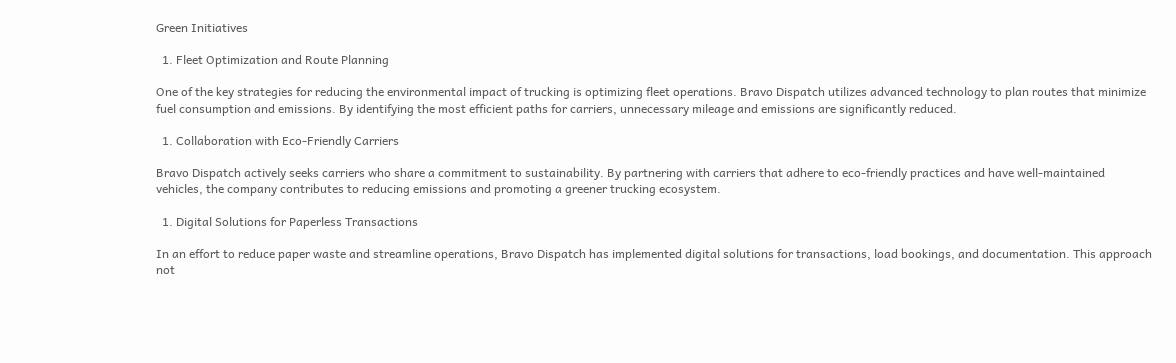Green Initiatives

  1. Fleet Optimization and Route Planning

One of the key strategies for reducing the environmental impact of trucking is optimizing fleet operations. Bravo Dispatch utilizes advanced technology to plan routes that minimize fuel consumption and emissions. By identifying the most efficient paths for carriers, unnecessary mileage and emissions are significantly reduced.

  1. Collaboration with Eco-Friendly Carriers

Bravo Dispatch actively seeks carriers who share a commitment to sustainability. By partnering with carriers that adhere to eco-friendly practices and have well-maintained vehicles, the company contributes to reducing emissions and promoting a greener trucking ecosystem.

  1. Digital Solutions for Paperless Transactions

In an effort to reduce paper waste and streamline operations, Bravo Dispatch has implemented digital solutions for transactions, load bookings, and documentation. This approach not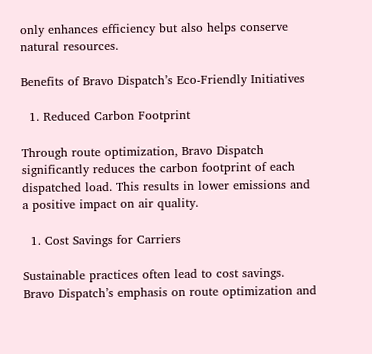only enhances efficiency but also helps conserve natural resources.

Benefits of Bravo Dispatch’s Eco-Friendly Initiatives

  1. Reduced Carbon Footprint

Through route optimization, Bravo Dispatch significantly reduces the carbon footprint of each dispatched load. This results in lower emissions and a positive impact on air quality.

  1. Cost Savings for Carriers

Sustainable practices often lead to cost savings. Bravo Dispatch’s emphasis on route optimization and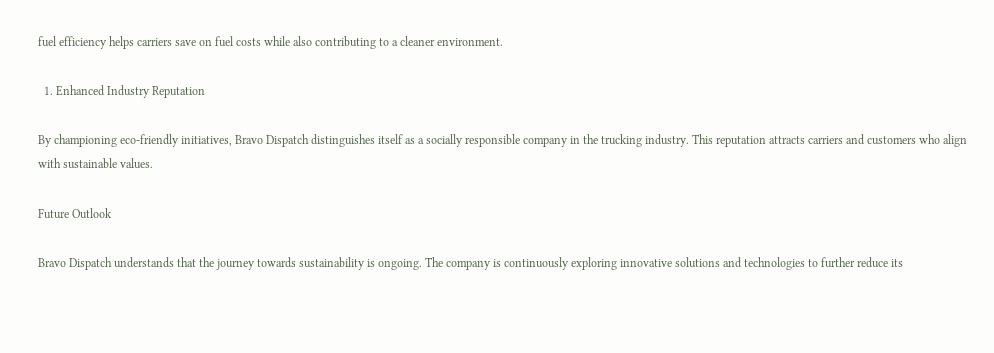fuel efficiency helps carriers save on fuel costs while also contributing to a cleaner environment.

  1. Enhanced Industry Reputation

By championing eco-friendly initiatives, Bravo Dispatch distinguishes itself as a socially responsible company in the trucking industry. This reputation attracts carriers and customers who align with sustainable values.

Future Outlook

Bravo Dispatch understands that the journey towards sustainability is ongoing. The company is continuously exploring innovative solutions and technologies to further reduce its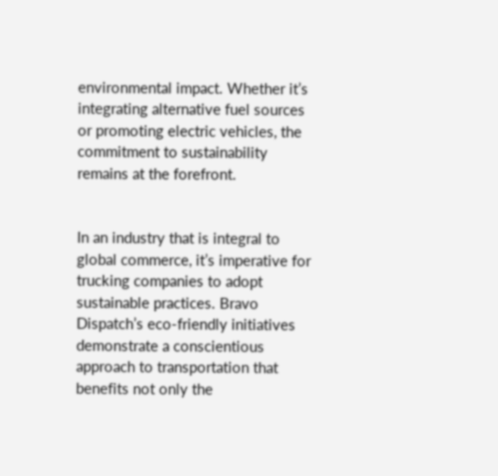environmental impact. Whether it’s integrating alternative fuel sources or promoting electric vehicles, the commitment to sustainability remains at the forefront.


In an industry that is integral to global commerce, it’s imperative for trucking companies to adopt sustainable practices. Bravo Dispatch’s eco-friendly initiatives demonstrate a conscientious approach to transportation that benefits not only the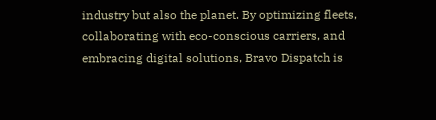industry but also the planet. By optimizing fleets, collaborating with eco-conscious carriers, and embracing digital solutions, Bravo Dispatch is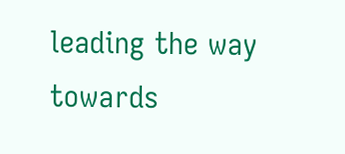leading the way towards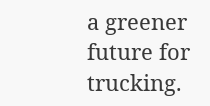a greener future for trucking.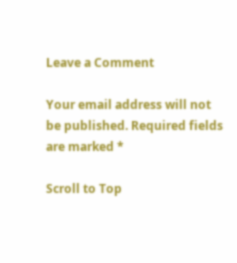Leave a Comment

Your email address will not be published. Required fields are marked *

Scroll to Top